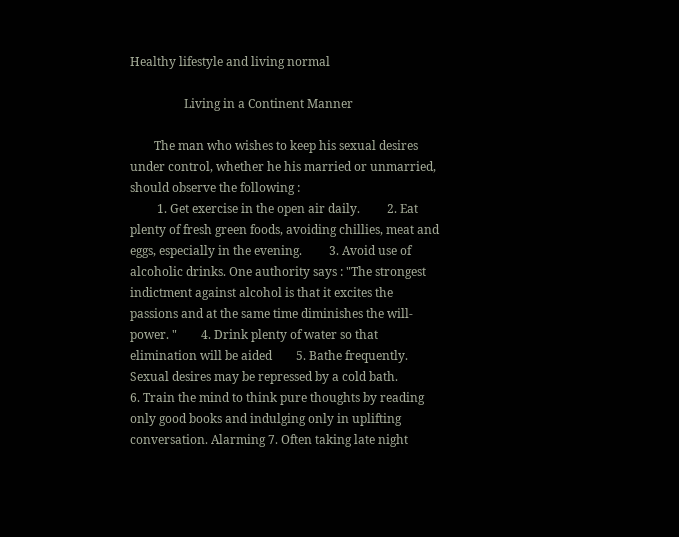Healthy lifestyle and living normal

                  Living in a Continent Manner

        The man who wishes to keep his sexual desires under control, whether he his married or unmarried, should observe the following :
         1. Get exercise in the open air daily.         2. Eat plenty of fresh green foods, avoiding chillies, meat and eggs, especially in the evening.         3. Avoid use of alcoholic drinks. One authority says : "The strongest indictment against alcohol is that it excites the passions and at the same time diminishes the will-power. "        4. Drink plenty of water so that elimination will be aided        5. Bathe frequently. Sexual desires may be repressed by a cold bath.
6. Train the mind to think pure thoughts by reading only good books and indulging only in uplifting conversation. Alarming 7. Often taking late night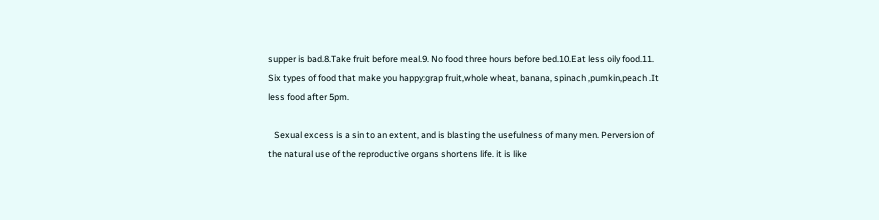supper is bad.8.Take fruit before meal.9. No food three hours before bed.10.Eat less oily food.11.  Six types of food that make you happy:grap fruit,whole wheat, banana, spinach ,pumkin,peach .It less food after 5pm.

   Sexual excess is a sin to an extent, and is blasting the usefulness of many men. Perversion of the natural use of the reproductive organs shortens life. it is like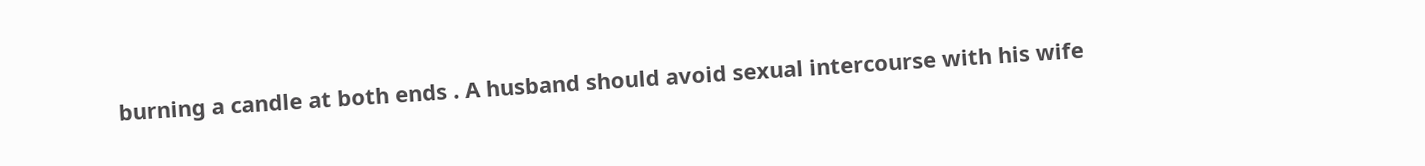burning a candle at both ends . A husband should avoid sexual intercourse with his wife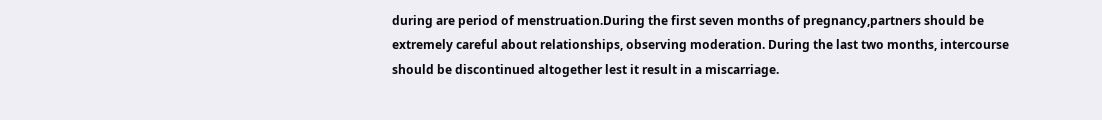during are period of menstruation.During the first seven months of pregnancy,partners should be extremely careful about relationships, observing moderation. During the last two months, intercourse should be discontinued altogether lest it result in a miscarriage.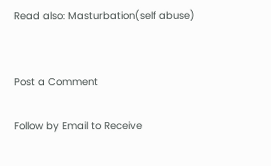Read also: Masturbation(self abuse)


Post a Comment

Follow by Email to Receive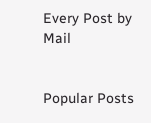Every Post by Mail


Popular Posts